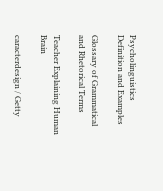Psycholinguistics Definition and Examples

Glossary of Grammatical and Rhetorical Terms

Teacher Explaining Human Brain

caracterdesign / Getty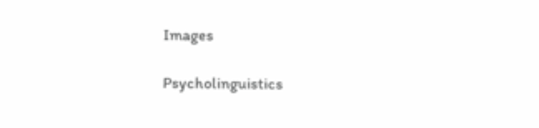Images

Psycholinguistics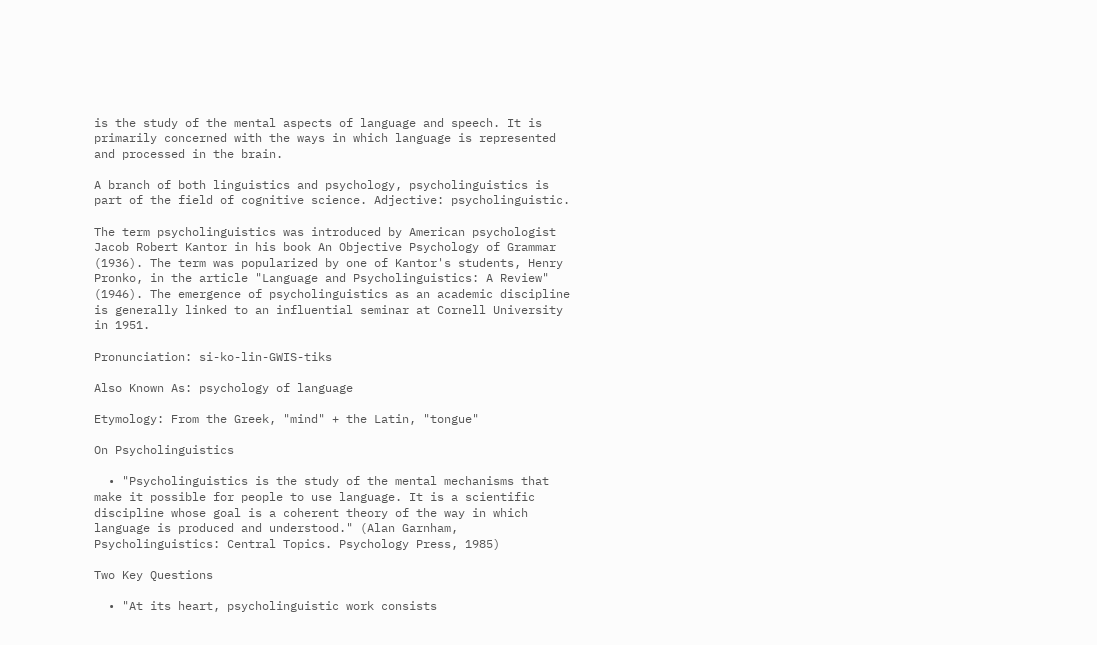is the study of the mental aspects of language and speech. It is primarily concerned with the ways in which language is represented and processed in the brain.

A branch of both linguistics and psychology, psycholinguistics is part of the field of cognitive science. Adjective: psycholinguistic.

The term psycholinguistics was introduced by American psychologist Jacob Robert Kantor in his book An Objective Psychology of Grammar (1936). The term was popularized by one of Kantor's students, Henry Pronko, in the article "Language and Psycholinguistics: A Review" (1946). The emergence of psycholinguistics as an academic discipline is generally linked to an influential seminar at Cornell University in 1951.

Pronunciation: si-ko-lin-GWIS-tiks

Also Known As: psychology of language

Etymology: From the Greek, "mind" + the Latin, "tongue"

On Psycholinguistics

  • "Psycholinguistics is the study of the mental mechanisms that make it possible for people to use language. It is a scientific discipline whose goal is a coherent theory of the way in which language is produced and understood." (Alan Garnham, Psycholinguistics: Central Topics. Psychology Press, 1985)

Two Key Questions

  • "At its heart, psycholinguistic work consists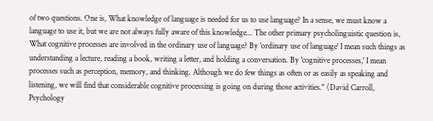of two questions. One is, What knowledge of language is needed for us to use language? In a sense, we must know a language to use it, but we are not always fully aware of this knowledge... The other primary psycholinguistic question is, What cognitive processes are involved in the ordinary use of language? By 'ordinary use of language' I mean such things as understanding a lecture, reading a book, writing a letter, and holding a conversation. By 'cognitive processes,' I mean processes such as perception, memory, and thinking. Although we do few things as often or as easily as speaking and listening, we will find that considerable cognitive processing is going on during those activities." (David Carroll, Psychology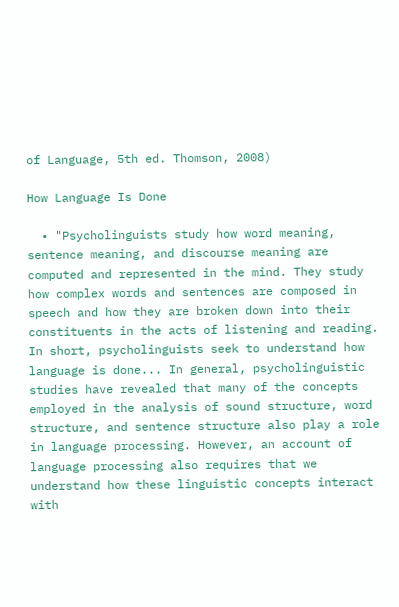of Language, 5th ed. Thomson, 2008)

How Language Is Done

  • "Psycholinguists study how word meaning, sentence meaning, and discourse meaning are computed and represented in the mind. They study how complex words and sentences are composed in speech and how they are broken down into their constituents in the acts of listening and reading. In short, psycholinguists seek to understand how language is done... In general, psycholinguistic studies have revealed that many of the concepts employed in the analysis of sound structure, word structure, and sentence structure also play a role in language processing. However, an account of language processing also requires that we understand how these linguistic concepts interact with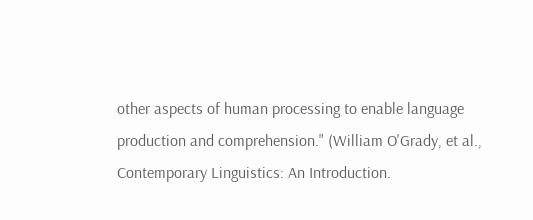other aspects of human processing to enable language production and comprehension." (William O'Grady, et al., Contemporary Linguistics: An Introduction.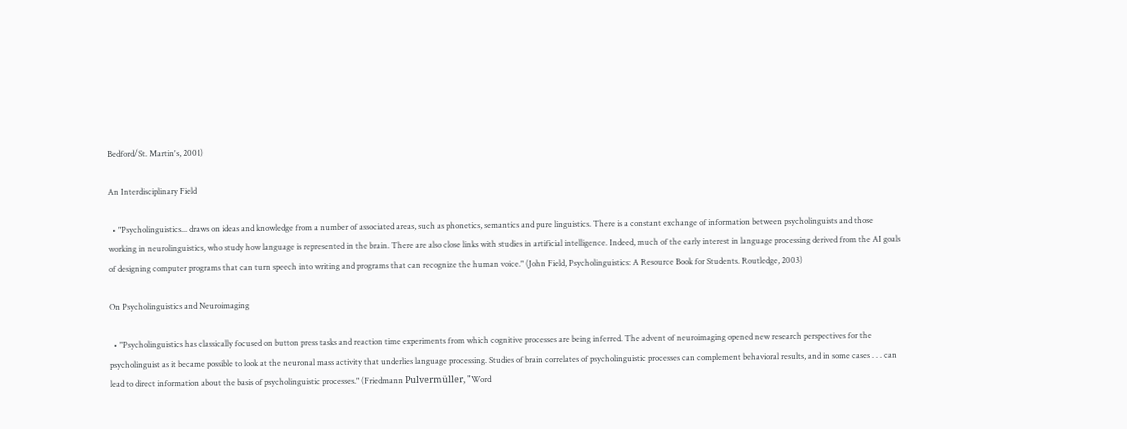Bedford/St. Martin's, 2001)

An Interdisciplinary Field

  • "Psycholinguistics... draws on ideas and knowledge from a number of associated areas, such as phonetics, semantics and pure linguistics. There is a constant exchange of information between psycholinguists and those working in neurolinguistics, who study how language is represented in the brain. There are also close links with studies in artificial intelligence. Indeed, much of the early interest in language processing derived from the AI goals of designing computer programs that can turn speech into writing and programs that can recognize the human voice." (John Field, Psycholinguistics: A Resource Book for Students. Routledge, 2003)

On Psycholinguistics and Neuroimaging

  • "Psycholinguistics has classically focused on button press tasks and reaction time experiments from which cognitive processes are being inferred. The advent of neuroimaging opened new research perspectives for the psycholinguist as it became possible to look at the neuronal mass activity that underlies language processing. Studies of brain correlates of psycholinguistic processes can complement behavioral results, and in some cases . . . can lead to direct information about the basis of psycholinguistic processes." (Friedmann Pulvermüller, "Word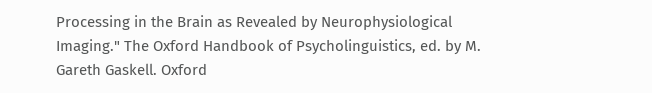Processing in the Brain as Revealed by Neurophysiological Imaging." The Oxford Handbook of Psycholinguistics, ed. by M. Gareth Gaskell. Oxford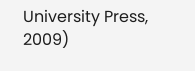University Press, 2009)